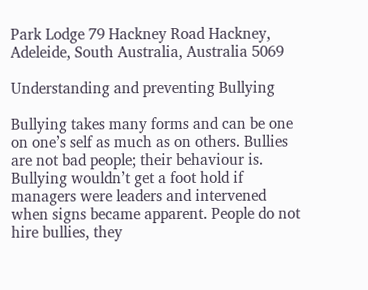Park Lodge 79 Hackney Road Hackney, Adeleide, South Australia, Australia 5069

Understanding and preventing Bullying

Bullying takes many forms and can be one on one’s self as much as on others. Bullies are not bad people; their behaviour is. Bullying wouldn’t get a foot hold if managers were leaders and intervened when signs became apparent. People do not hire bullies, they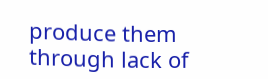produce them through lack of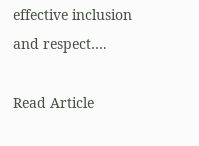effective inclusion and respect….

Read Article